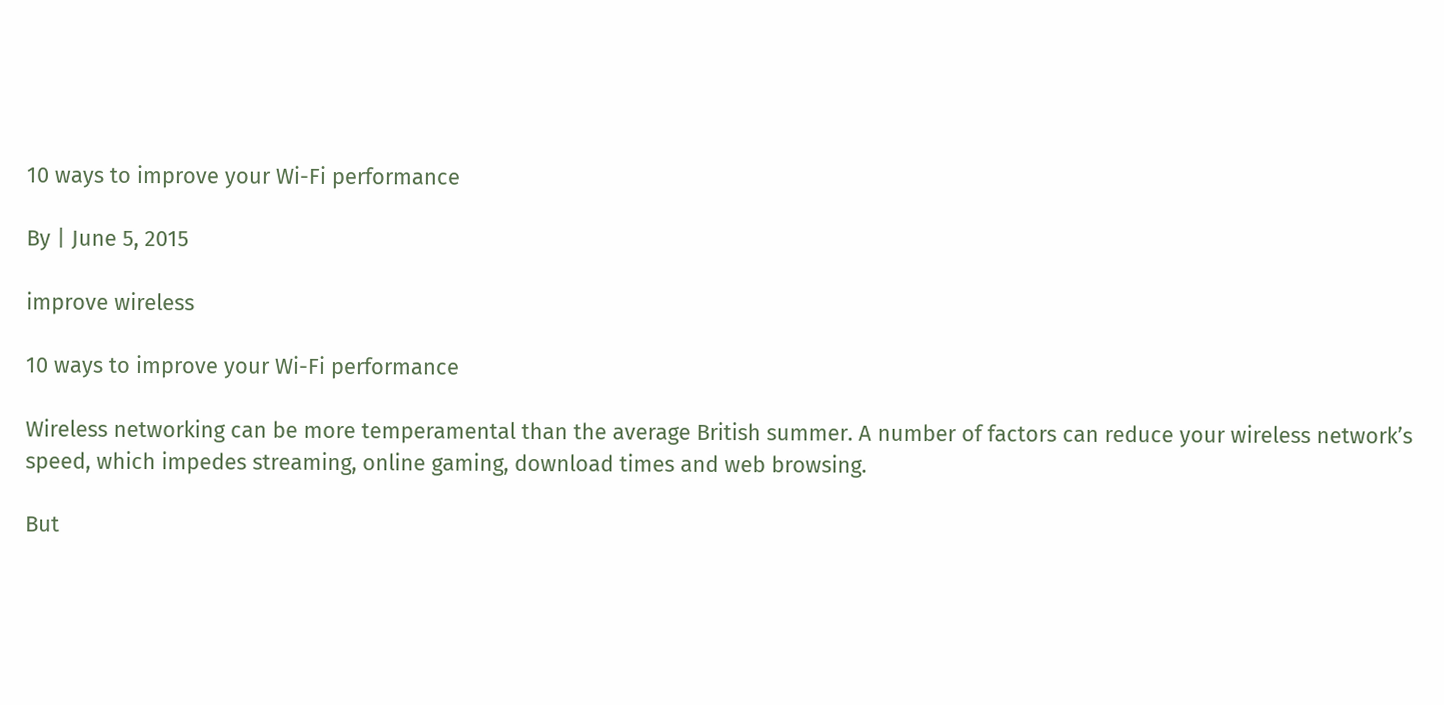10 ways to improve your Wi-Fi performance

By | June 5, 2015

improve wireless

10 ways to improve your Wi-Fi performance

Wireless networking can be more temperamental than the average British summer. A number of factors can reduce your wireless network’s speed, which impedes streaming, online gaming, download times and web browsing.

But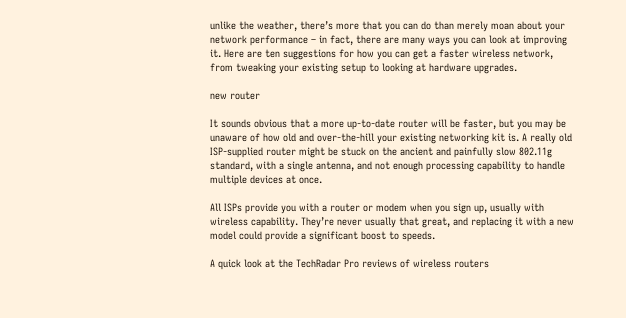unlike the weather, there’s more that you can do than merely moan about your network performance – in fact, there are many ways you can look at improving it. Here are ten suggestions for how you can get a faster wireless network, from tweaking your existing setup to looking at hardware upgrades.

new router

It sounds obvious that a more up-to-date router will be faster, but you may be unaware of how old and over-the-hill your existing networking kit is. A really old ISP-supplied router might be stuck on the ancient and painfully slow 802.11g standard, with a single antenna, and not enough processing capability to handle multiple devices at once.

All ISPs provide you with a router or modem when you sign up, usually with wireless capability. They’re never usually that great, and replacing it with a new model could provide a significant boost to speeds.

A quick look at the TechRadar Pro reviews of wireless routers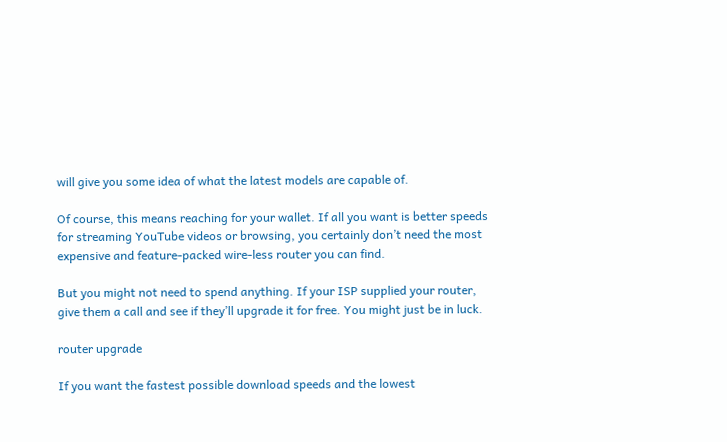will give you some idea of what the latest models are capable of.

Of course, this means reaching for your wallet. If all you want is better speeds for streaming YouTube videos or browsing, you certainly don’t need the most expensive and feature-packed wire-less router you can find.

But you might not need to spend anything. If your ISP supplied your router, give them a call and see if they’ll upgrade it for free. You might just be in luck.

router upgrade

If you want the fastest possible download speeds and the lowest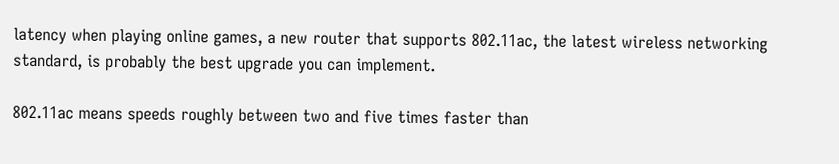latency when playing online games, a new router that supports 802.11ac, the latest wireless networking standard, is probably the best upgrade you can implement.

802.11ac means speeds roughly between two and five times faster than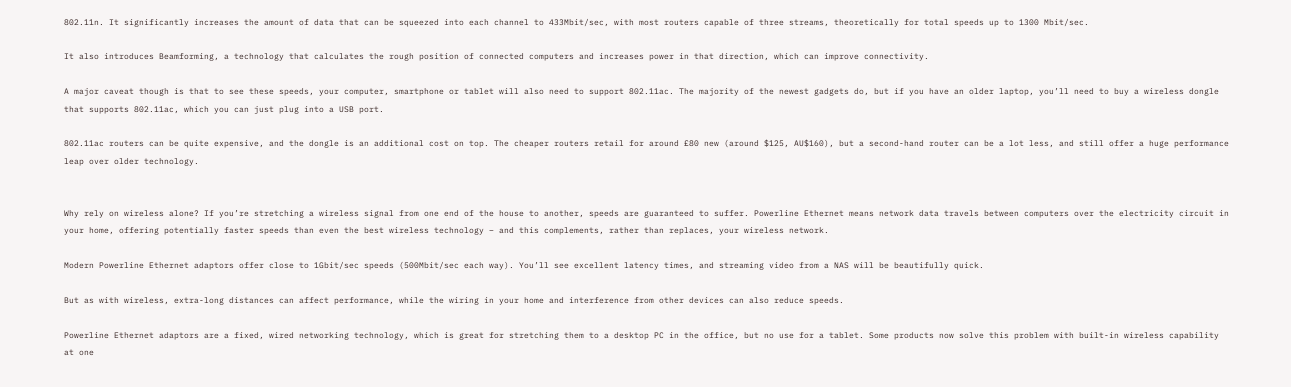802.11n. It significantly increases the amount of data that can be squeezed into each channel to 433Mbit/sec, with most routers capable of three streams, theoretically for total speeds up to 1300 Mbit/sec.

It also introduces Beamforming, a technology that calculates the rough position of connected computers and increases power in that direction, which can improve connectivity.

A major caveat though is that to see these speeds, your computer, smartphone or tablet will also need to support 802.11ac. The majority of the newest gadgets do, but if you have an older laptop, you’ll need to buy a wireless dongle that supports 802.11ac, which you can just plug into a USB port.

802.11ac routers can be quite expensive, and the dongle is an additional cost on top. The cheaper routers retail for around £80 new (around $125, AU$160), but a second-hand router can be a lot less, and still offer a huge performance leap over older technology.


Why rely on wireless alone? If you’re stretching a wireless signal from one end of the house to another, speeds are guaranteed to suffer. Powerline Ethernet means network data travels between computers over the electricity circuit in your home, offering potentially faster speeds than even the best wireless technology – and this complements, rather than replaces, your wireless network.

Modern Powerline Ethernet adaptors offer close to 1Gbit/sec speeds (500Mbit/sec each way). You’ll see excellent latency times, and streaming video from a NAS will be beautifully quick.

But as with wireless, extra-long distances can affect performance, while the wiring in your home and interference from other devices can also reduce speeds.

Powerline Ethernet adaptors are a fixed, wired networking technology, which is great for stretching them to a desktop PC in the office, but no use for a tablet. Some products now solve this problem with built-in wireless capability at one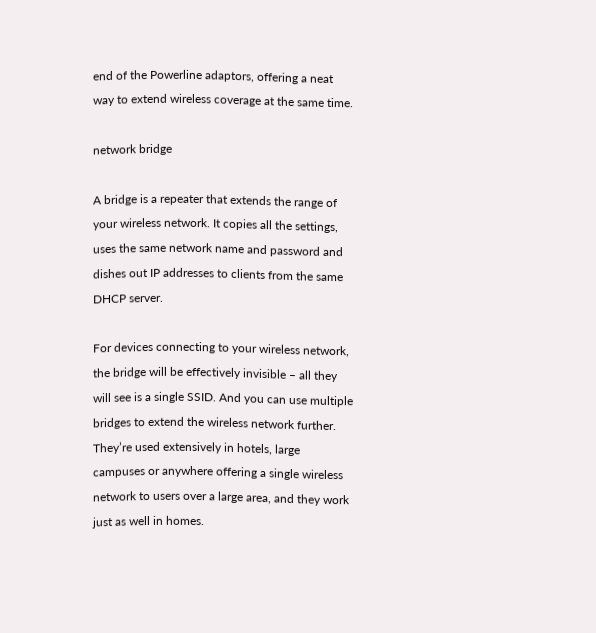end of the Powerline adaptors, offering a neat way to extend wireless coverage at the same time.

network bridge

A bridge is a repeater that extends the range of your wireless network. It copies all the settings, uses the same network name and password and dishes out IP addresses to clients from the same DHCP server.

For devices connecting to your wireless network, the bridge will be effectively invisible – all they will see is a single SSID. And you can use multiple bridges to extend the wireless network further. They’re used extensively in hotels, large campuses or anywhere offering a single wireless network to users over a large area, and they work just as well in homes.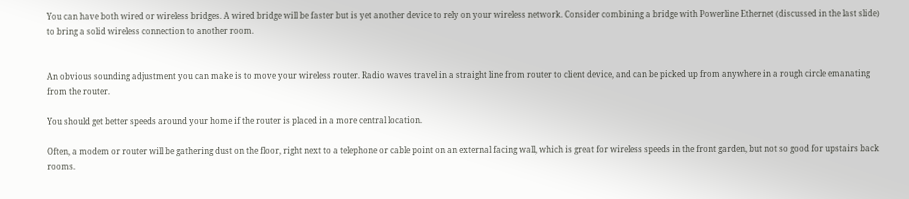You can have both wired or wireless bridges. A wired bridge will be faster but is yet another device to rely on your wireless network. Consider combining a bridge with Powerline Ethernet (discussed in the last slide) to bring a solid wireless connection to another room.


An obvious sounding adjustment you can make is to move your wireless router. Radio waves travel in a straight line from router to client device, and can be picked up from anywhere in a rough circle emanating from the router.

You should get better speeds around your home if the router is placed in a more central location.

Often, a modem or router will be gathering dust on the floor, right next to a telephone or cable point on an external facing wall, which is great for wireless speeds in the front garden, but not so good for upstairs back rooms.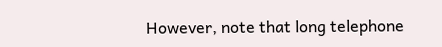However, note that long telephone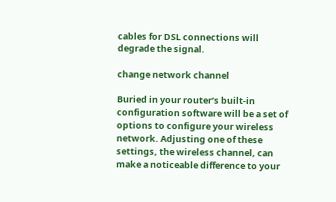cables for DSL connections will degrade the signal.

change network channel

Buried in your router’s built-in configuration software will be a set of options to configure your wireless network. Adjusting one of these settings, the wireless channel, can make a noticeable difference to your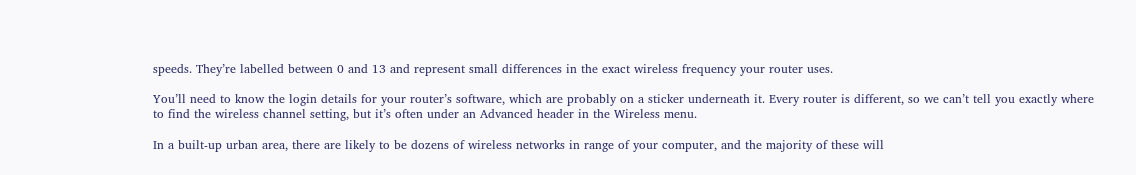speeds. They’re labelled between 0 and 13 and represent small differences in the exact wireless frequency your router uses.

You’ll need to know the login details for your router’s software, which are probably on a sticker underneath it. Every router is different, so we can’t tell you exactly where to find the wireless channel setting, but it’s often under an Advanced header in the Wireless menu.

In a built-up urban area, there are likely to be dozens of wireless networks in range of your computer, and the majority of these will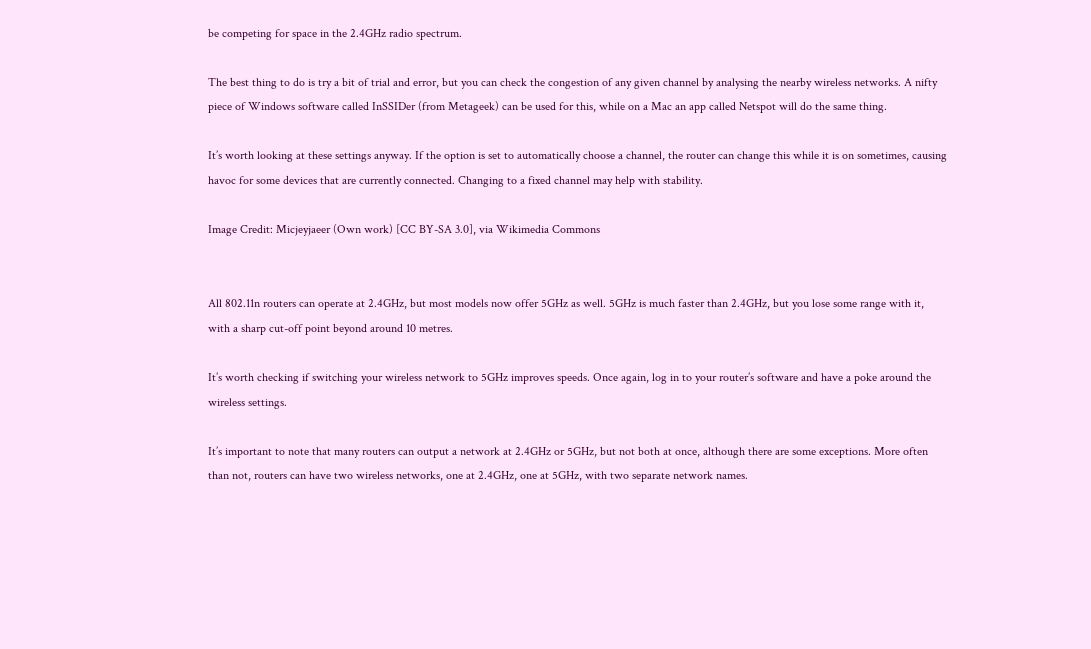be competing for space in the 2.4GHz radio spectrum.

The best thing to do is try a bit of trial and error, but you can check the congestion of any given channel by analysing the nearby wireless networks. A nifty piece of Windows software called InSSIDer (from Metageek) can be used for this, while on a Mac an app called Netspot will do the same thing.

It’s worth looking at these settings anyway. If the option is set to automatically choose a channel, the router can change this while it is on sometimes, causing havoc for some devices that are currently connected. Changing to a fixed channel may help with stability.

Image Credit: Micjeyjaeer (Own work) [CC BY-SA 3.0], via Wikimedia Commons


All 802.11n routers can operate at 2.4GHz, but most models now offer 5GHz as well. 5GHz is much faster than 2.4GHz, but you lose some range with it, with a sharp cut-off point beyond around 10 metres.

It’s worth checking if switching your wireless network to 5GHz improves speeds. Once again, log in to your router’s software and have a poke around the wireless settings.

It’s important to note that many routers can output a network at 2.4GHz or 5GHz, but not both at once, although there are some exceptions. More often than not, routers can have two wireless networks, one at 2.4GHz, one at 5GHz, with two separate network names.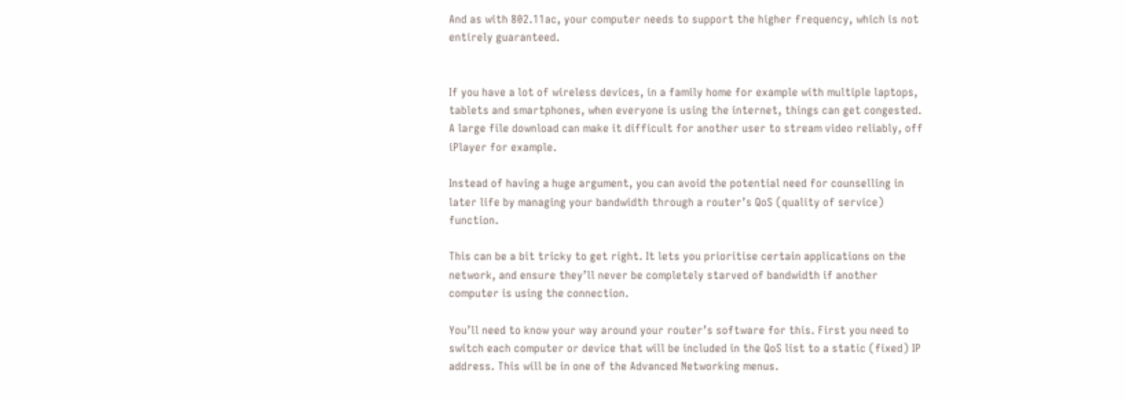And as with 802.11ac, your computer needs to support the higher frequency, which is not entirely guaranteed.


If you have a lot of wireless devices, in a family home for example with multiple laptops, tablets and smartphones, when everyone is using the internet, things can get congested. A large file download can make it difficult for another user to stream video reliably, off iPlayer for example.

Instead of having a huge argument, you can avoid the potential need for counselling in later life by managing your bandwidth through a router’s QoS (quality of service) function.

This can be a bit tricky to get right. It lets you prioritise certain applications on the network, and ensure they’ll never be completely starved of bandwidth if another computer is using the connection.

You’ll need to know your way around your router’s software for this. First you need to switch each computer or device that will be included in the QoS list to a static (fixed) IP address. This will be in one of the Advanced Networking menus.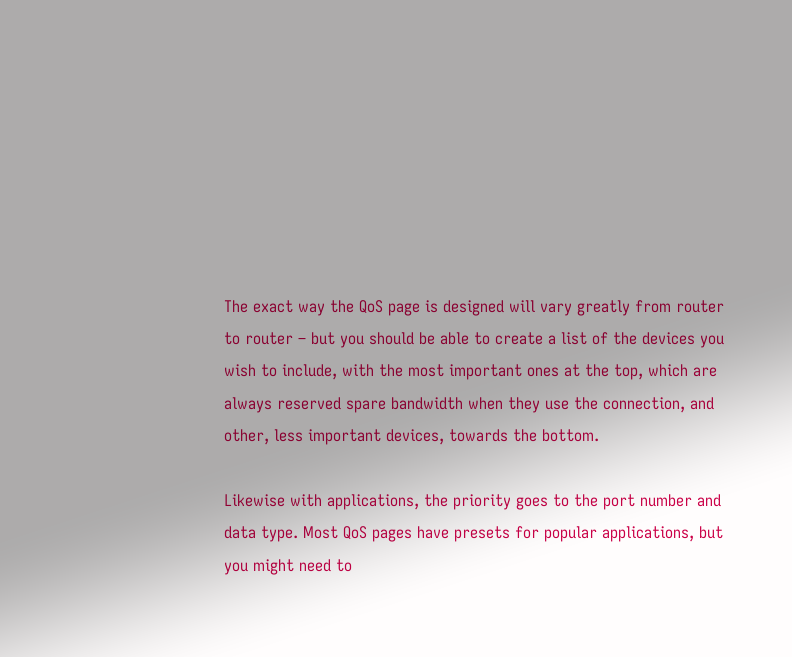The exact way the QoS page is designed will vary greatly from router to router – but you should be able to create a list of the devices you wish to include, with the most important ones at the top, which are always reserved spare bandwidth when they use the connection, and other, less important devices, towards the bottom.

Likewise with applications, the priority goes to the port number and data type. Most QoS pages have presets for popular applications, but you might need to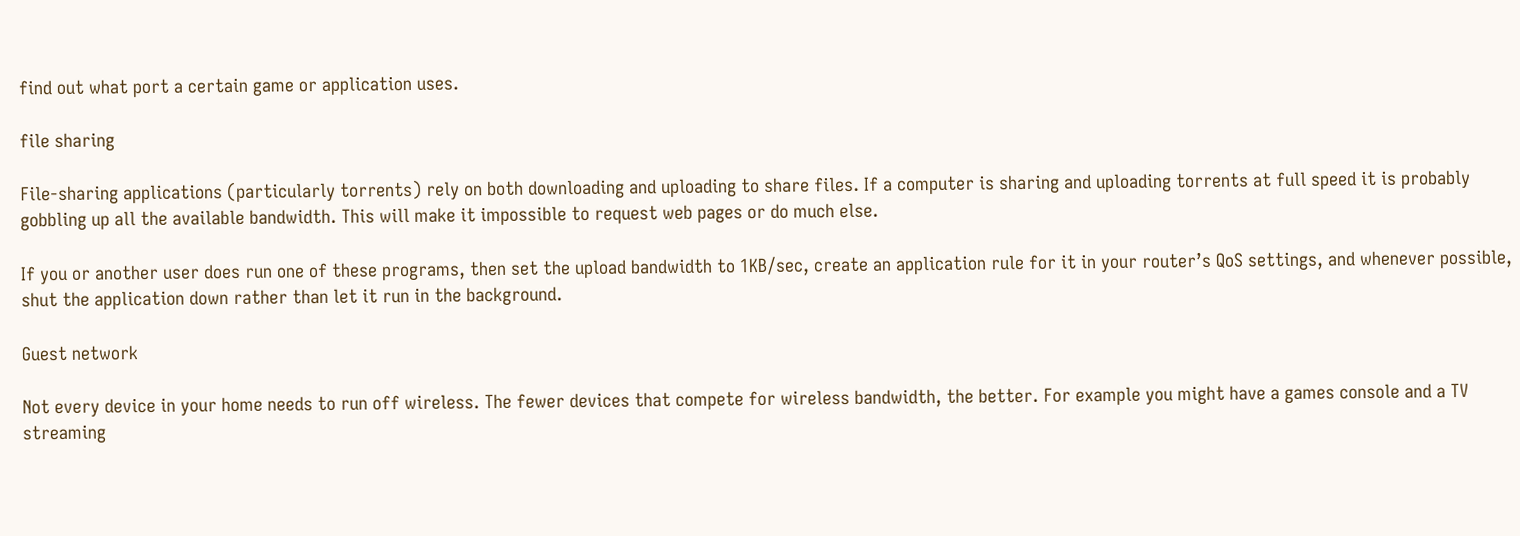find out what port a certain game or application uses.

file sharing

File-sharing applications (particularly torrents) rely on both downloading and uploading to share files. If a computer is sharing and uploading torrents at full speed it is probably gobbling up all the available bandwidth. This will make it impossible to request web pages or do much else.

If you or another user does run one of these programs, then set the upload bandwidth to 1KB/sec, create an application rule for it in your router’s QoS settings, and whenever possible, shut the application down rather than let it run in the background.

Guest network

Not every device in your home needs to run off wireless. The fewer devices that compete for wireless bandwidth, the better. For example you might have a games console and a TV streaming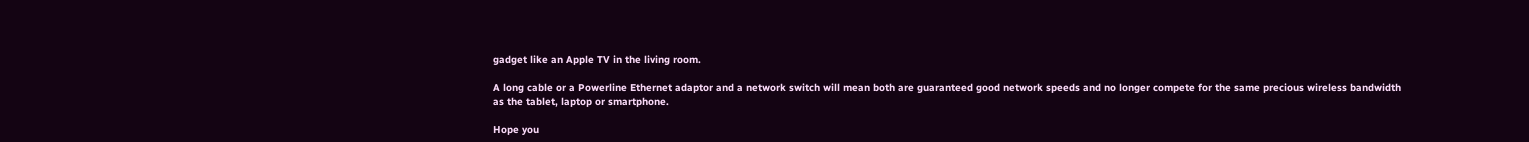gadget like an Apple TV in the living room.

A long cable or a Powerline Ethernet adaptor and a network switch will mean both are guaranteed good network speeds and no longer compete for the same precious wireless bandwidth as the tablet, laptop or smartphone.

Hope you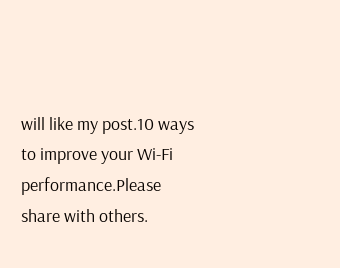will like my post.10 ways to improve your Wi-Fi performance.Please share with others.